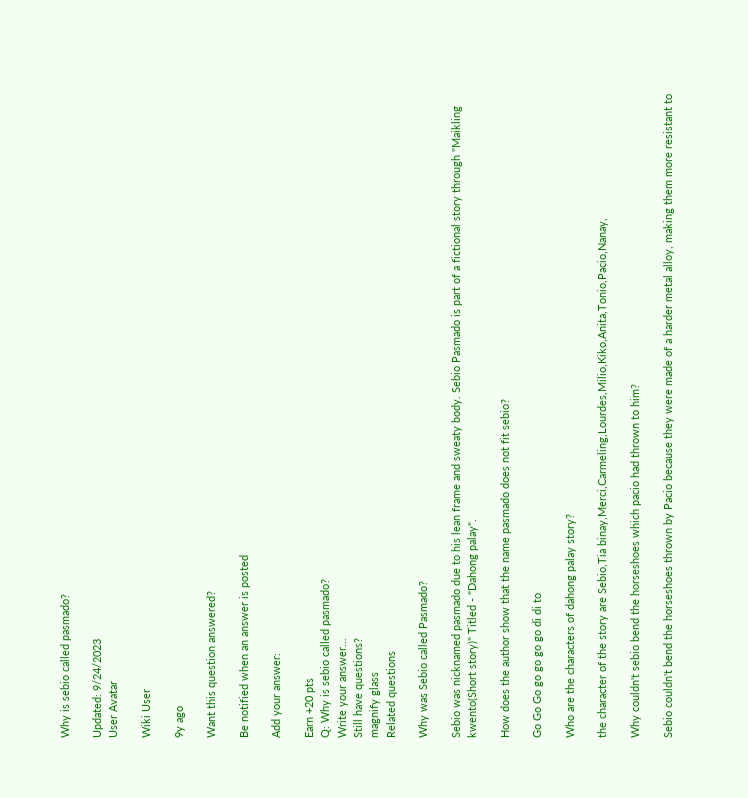Why is sebio called pasmado?

Updated: 9/24/2023
User Avatar

Wiki User

9y ago

Want this question answered?

Be notified when an answer is posted

Add your answer:

Earn +20 pts
Q: Why is sebio called pasmado?
Write your answer...
Still have questions?
magnify glass
Related questions

Why was Sebio called Pasmado?

Sebio was nicknamed pasmado due to his lean frame and sweaty body. Sebio Pasmado is part of a fictional story through "Maikling kwento(Short story)" Titled - "Dahong palay".

How does the author show that the name pasmado does not fit sebio?

Go Go Go go go go go di di to

Who are the characters of dahong palay story?

the character of the story are Sebio,Tia binay,Merci,Carmeling,Lourdes,Milio,Kiko,Anita,Tonio,Pacio,Nanay,

Why couldn't sebio bend the horseshoes which pacio had thrown to him?

Sebio couldn't bend the horseshoes thrown by Pacio because they were made of a harder metal alloy, making them more resistant to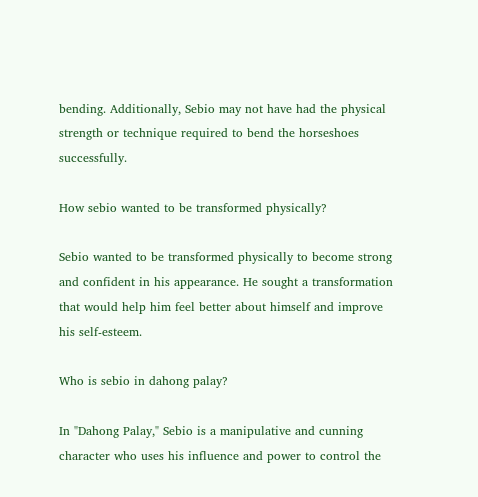bending. Additionally, Sebio may not have had the physical strength or technique required to bend the horseshoes successfully.

How sebio wanted to be transformed physically?

Sebio wanted to be transformed physically to become strong and confident in his appearance. He sought a transformation that would help him feel better about himself and improve his self-esteem.

Who is sebio in dahong palay?

In "Dahong Palay," Sebio is a manipulative and cunning character who uses his influence and power to control the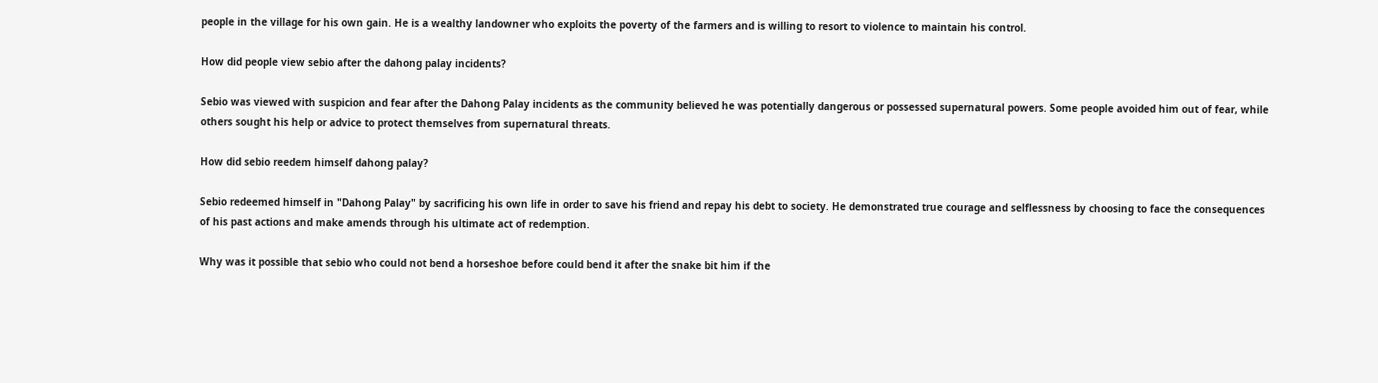people in the village for his own gain. He is a wealthy landowner who exploits the poverty of the farmers and is willing to resort to violence to maintain his control.

How did people view sebio after the dahong palay incidents?

Sebio was viewed with suspicion and fear after the Dahong Palay incidents as the community believed he was potentially dangerous or possessed supernatural powers. Some people avoided him out of fear, while others sought his help or advice to protect themselves from supernatural threats.

How did sebio reedem himself dahong palay?

Sebio redeemed himself in "Dahong Palay" by sacrificing his own life in order to save his friend and repay his debt to society. He demonstrated true courage and selflessness by choosing to face the consequences of his past actions and make amends through his ultimate act of redemption.

Why was it possible that sebio who could not bend a horseshoe before could bend it after the snake bit him if the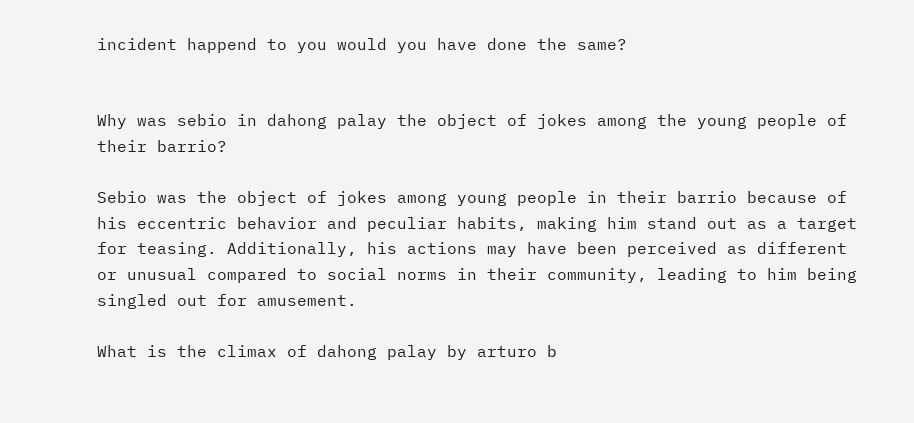incident happend to you would you have done the same?


Why was sebio in dahong palay the object of jokes among the young people of their barrio?

Sebio was the object of jokes among young people in their barrio because of his eccentric behavior and peculiar habits, making him stand out as a target for teasing. Additionally, his actions may have been perceived as different or unusual compared to social norms in their community, leading to him being singled out for amusement.

What is the climax of dahong palay by arturo b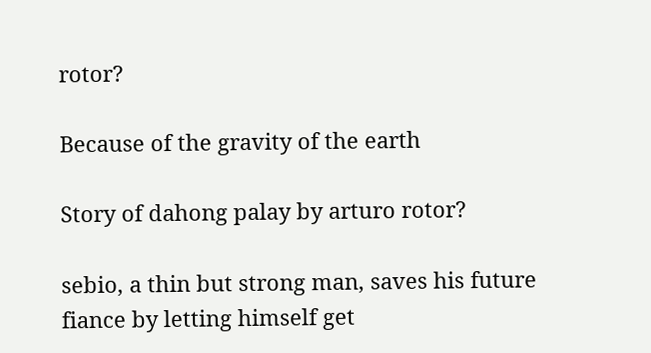rotor?

Because of the gravity of the earth

Story of dahong palay by arturo rotor?

sebio, a thin but strong man, saves his future fiance by letting himself get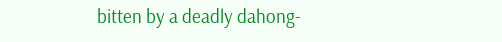bitten by a deadly dahong-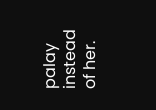palay instead of her.